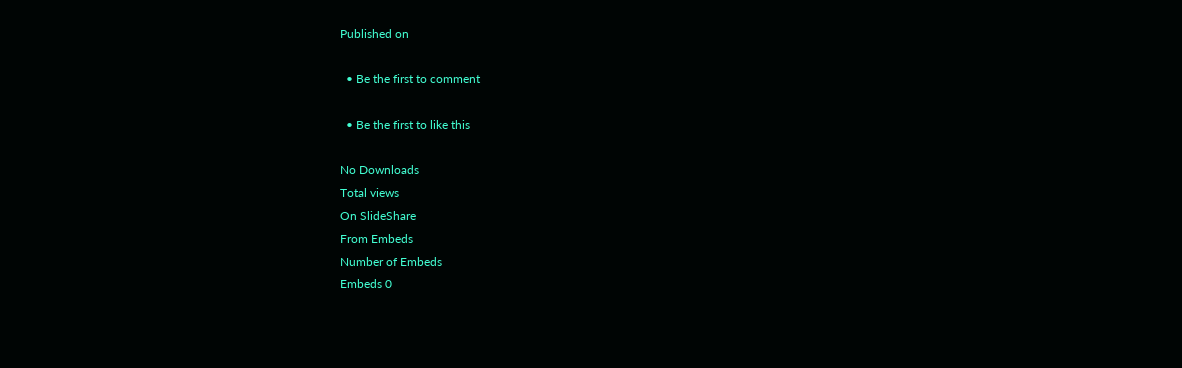Published on

  • Be the first to comment

  • Be the first to like this

No Downloads
Total views
On SlideShare
From Embeds
Number of Embeds
Embeds 0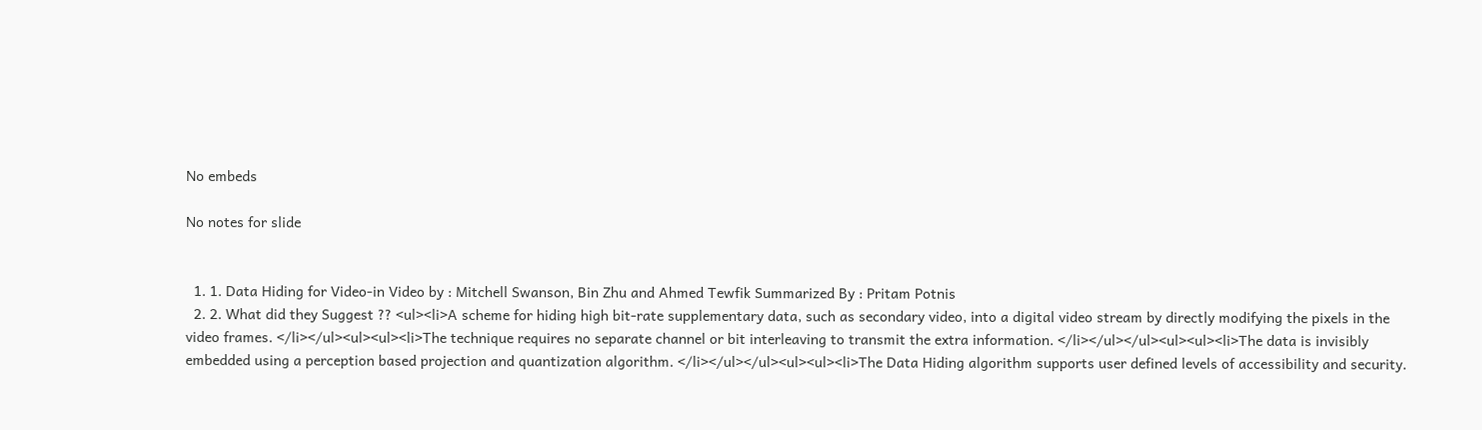No embeds

No notes for slide


  1. 1. Data Hiding for Video-in Video by : Mitchell Swanson, Bin Zhu and Ahmed Tewfik Summarized By : Pritam Potnis
  2. 2. What did they Suggest ?? <ul><li>A scheme for hiding high bit-rate supplementary data, such as secondary video, into a digital video stream by directly modifying the pixels in the video frames. </li></ul><ul><ul><li>The technique requires no separate channel or bit interleaving to transmit the extra information. </li></ul></ul><ul><ul><li>The data is invisibly embedded using a perception based projection and quantization algorithm. </li></ul></ul><ul><ul><li>The Data Hiding algorithm supports user defined levels of accessibility and security.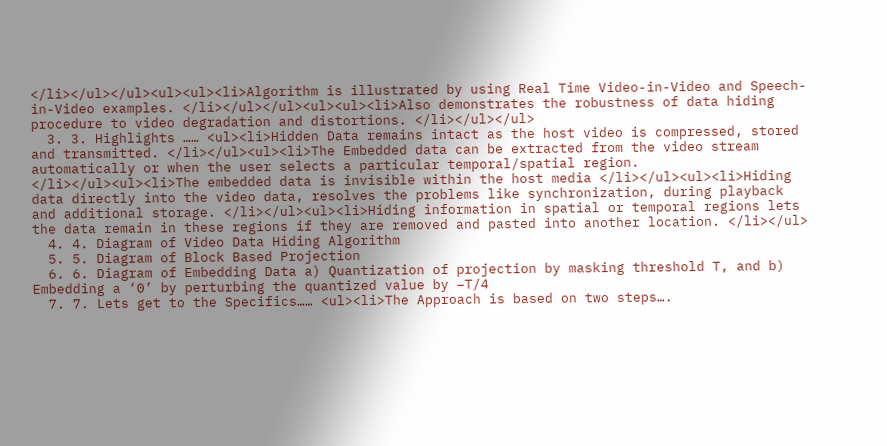</li></ul></ul><ul><ul><li>Algorithm is illustrated by using Real Time Video-in-Video and Speech-in-Video examples. </li></ul></ul><ul><ul><li>Also demonstrates the robustness of data hiding procedure to video degradation and distortions. </li></ul></ul>
  3. 3. Highlights …… <ul><li>Hidden Data remains intact as the host video is compressed, stored and transmitted. </li></ul><ul><li>The Embedded data can be extracted from the video stream automatically or when the user selects a particular temporal/spatial region. </li></ul><ul><li>The embedded data is invisible within the host media </li></ul><ul><li>Hiding data directly into the video data, resolves the problems like synchronization, during playback and additional storage. </li></ul><ul><li>Hiding information in spatial or temporal regions lets the data remain in these regions if they are removed and pasted into another location. </li></ul>
  4. 4. Diagram of Video Data Hiding Algorithm
  5. 5. Diagram of Block Based Projection
  6. 6. Diagram of Embedding Data a) Quantization of projection by masking threshold T, and b) Embedding a ‘0’ by perturbing the quantized value by –T/4
  7. 7. Lets get to the Specifics…… <ul><li>The Approach is based on two steps….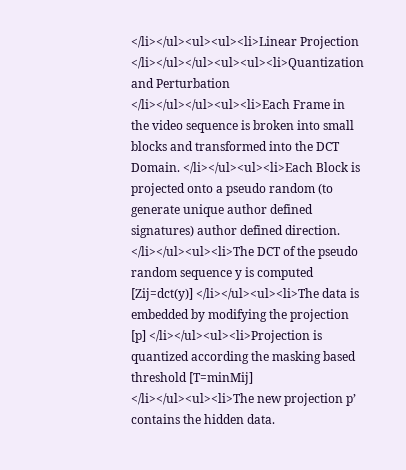</li></ul><ul><ul><li>Linear Projection </li></ul></ul><ul><ul><li>Quantization and Perturbation </li></ul></ul><ul><li>Each Frame in the video sequence is broken into small blocks and transformed into the DCT Domain. </li></ul><ul><li>Each Block is projected onto a pseudo random (to generate unique author defined signatures) author defined direction. </li></ul><ul><li>The DCT of the pseudo random sequence y is computed [Zij=dct(y)] </li></ul><ul><li>The data is embedded by modifying the projection [p] </li></ul><ul><li>Projection is quantized according the masking based threshold [T=minMij] </li></ul><ul><li>The new projection p’ contains the hidden data.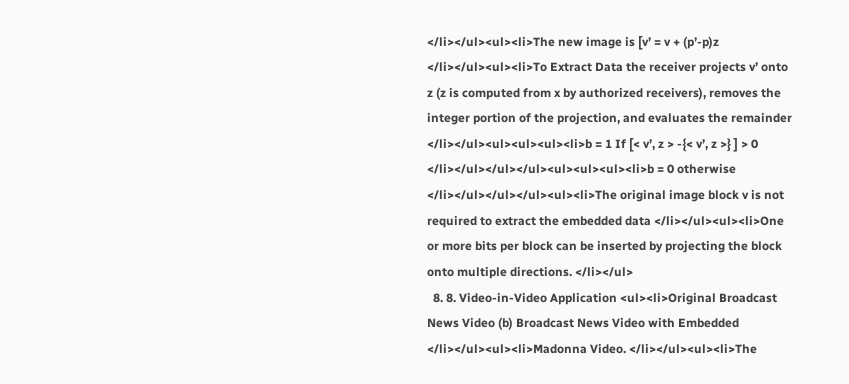</li></ul><ul><li>The new image is [v’ = v + (p’-p)z </li></ul><ul><li>To Extract Data the receiver projects v’ onto z (z is computed from x by authorized receivers), removes the integer portion of the projection, and evaluates the remainder </li></ul><ul><ul><ul><li>b = 1 If [< v’, z > -{< v’, z >} ] > 0 </li></ul></ul></ul><ul><ul><ul><li>b = 0 otherwise </li></ul></ul></ul><ul><li>The original image block v is not required to extract the embedded data </li></ul><ul><li>One or more bits per block can be inserted by projecting the block onto multiple directions. </li></ul>
  8. 8. Video-in-Video Application <ul><li>Original Broadcast News Video (b) Broadcast News Video with Embedded </li></ul><ul><li>Madonna Video. </li></ul><ul><li>The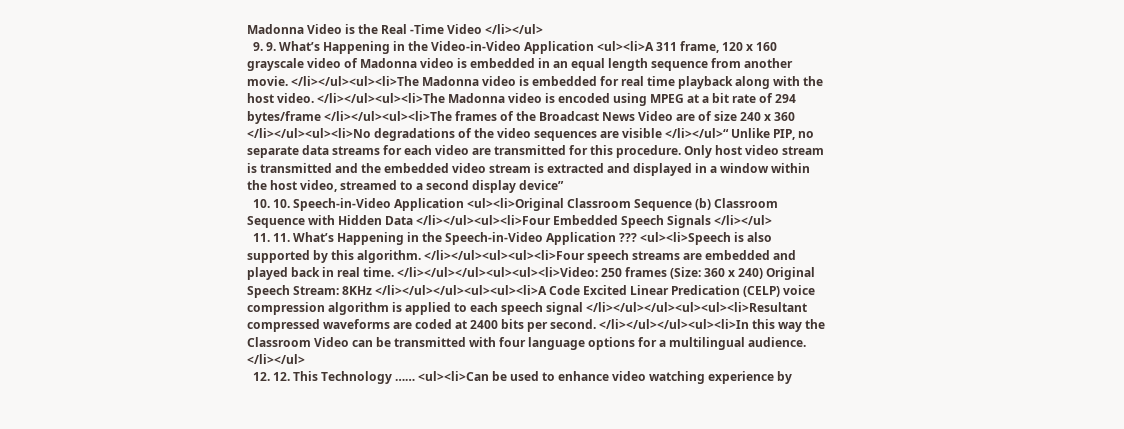Madonna Video is the Real -Time Video </li></ul>
  9. 9. What’s Happening in the Video-in-Video Application <ul><li>A 311 frame, 120 x 160 grayscale video of Madonna video is embedded in an equal length sequence from another movie. </li></ul><ul><li>The Madonna video is embedded for real time playback along with the host video. </li></ul><ul><li>The Madonna video is encoded using MPEG at a bit rate of 294 bytes/frame </li></ul><ul><li>The frames of the Broadcast News Video are of size 240 x 360 </li></ul><ul><li>No degradations of the video sequences are visible </li></ul>“ Unlike PIP, no separate data streams for each video are transmitted for this procedure. Only host video stream is transmitted and the embedded video stream is extracted and displayed in a window within the host video, streamed to a second display device”
  10. 10. Speech-in-Video Application <ul><li>Original Classroom Sequence (b) Classroom Sequence with Hidden Data </li></ul><ul><li>Four Embedded Speech Signals </li></ul>
  11. 11. What’s Happening in the Speech-in-Video Application ??? <ul><li>Speech is also supported by this algorithm. </li></ul><ul><ul><li>Four speech streams are embedded and played back in real time. </li></ul></ul><ul><ul><li>Video: 250 frames (Size: 360 x 240) Original Speech Stream: 8KHz </li></ul></ul><ul><ul><li>A Code Excited Linear Predication (CELP) voice compression algorithm is applied to each speech signal </li></ul></ul><ul><ul><li>Resultant compressed waveforms are coded at 2400 bits per second. </li></ul></ul><ul><li>In this way the Classroom Video can be transmitted with four language options for a multilingual audience. </li></ul>
  12. 12. This Technology …… <ul><li>Can be used to enhance video watching experience by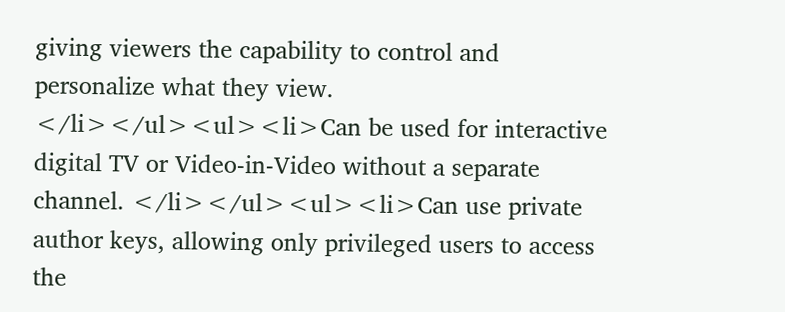giving viewers the capability to control and personalize what they view. </li></ul><ul><li>Can be used for interactive digital TV or Video-in-Video without a separate channel. </li></ul><ul><li>Can use private author keys, allowing only privileged users to access the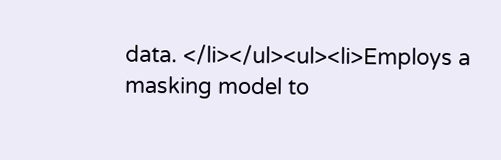data. </li></ul><ul><li>Employs a masking model to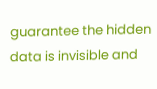guarantee the hidden data is invisible and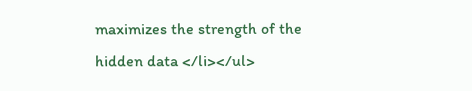maximizes the strength of the hidden data </li></ul>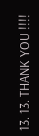13. 13. THANK YOU !!!!